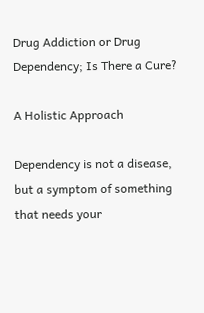Drug Addiction or Drug Dependency; Is There a Cure?

A Holistic Approach

Dependency is not a disease, but a symptom of something that needs your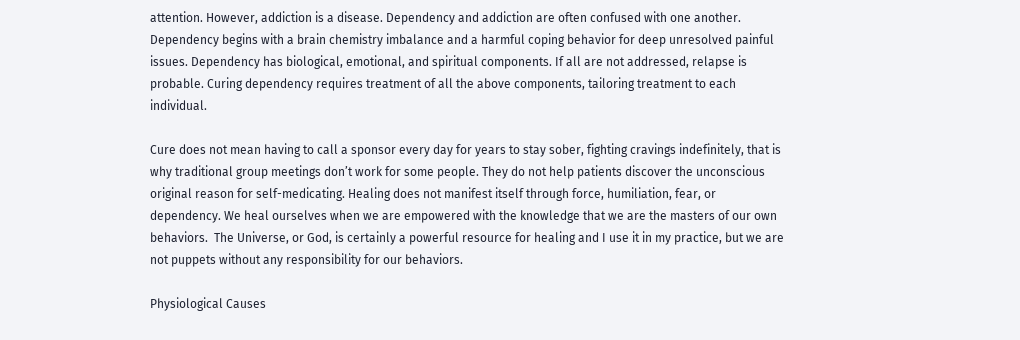attention. However, addiction is a disease. Dependency and addiction are often confused with one another. Dependency begins with a brain chemistry imbalance and a harmful coping behavior for deep unresolved painful issues. Dependency has biological, emotional, and spiritual components. If all are not addressed, relapse is probable. Curing dependency requires treatment of all the above components, tailoring treatment to each individual.

Cure does not mean having to call a sponsor every day for years to stay sober, fighting cravings indefinitely, that is why traditional group meetings don’t work for some people. They do not help patients discover the unconscious original reason for self-medicating. Healing does not manifest itself through force, humiliation, fear, or dependency. We heal ourselves when we are empowered with the knowledge that we are the masters of our own behaviors.  The Universe, or God, is certainly a powerful resource for healing and I use it in my practice, but we are not puppets without any responsibility for our behaviors.

Physiological Causes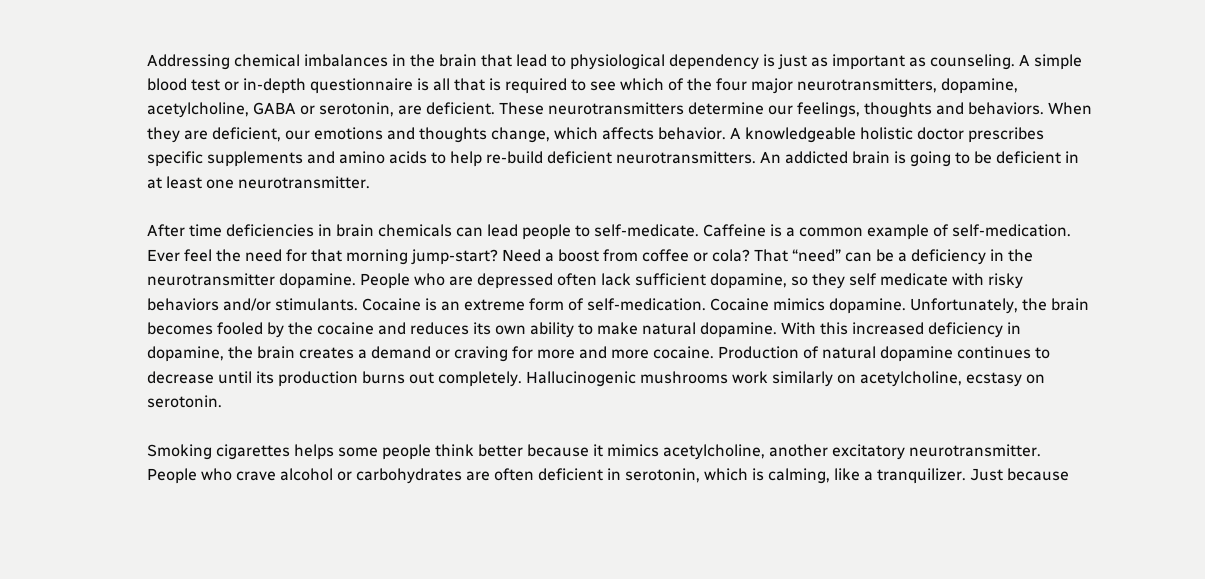Addressing chemical imbalances in the brain that lead to physiological dependency is just as important as counseling. A simple blood test or in-depth questionnaire is all that is required to see which of the four major neurotransmitters, dopamine, acetylcholine, GABA or serotonin, are deficient. These neurotransmitters determine our feelings, thoughts and behaviors. When they are deficient, our emotions and thoughts change, which affects behavior. A knowledgeable holistic doctor prescribes specific supplements and amino acids to help re-build deficient neurotransmitters. An addicted brain is going to be deficient in at least one neurotransmitter.

After time deficiencies in brain chemicals can lead people to self-medicate. Caffeine is a common example of self-medication. Ever feel the need for that morning jump-start? Need a boost from coffee or cola? That “need” can be a deficiency in the neurotransmitter dopamine. People who are depressed often lack sufficient dopamine, so they self medicate with risky behaviors and/or stimulants. Cocaine is an extreme form of self-medication. Cocaine mimics dopamine. Unfortunately, the brain becomes fooled by the cocaine and reduces its own ability to make natural dopamine. With this increased deficiency in dopamine, the brain creates a demand or craving for more and more cocaine. Production of natural dopamine continues to decrease until its production burns out completely. Hallucinogenic mushrooms work similarly on acetylcholine, ecstasy on serotonin.

Smoking cigarettes helps some people think better because it mimics acetylcholine, another excitatory neurotransmitter. People who crave alcohol or carbohydrates are often deficient in serotonin, which is calming, like a tranquilizer. Just because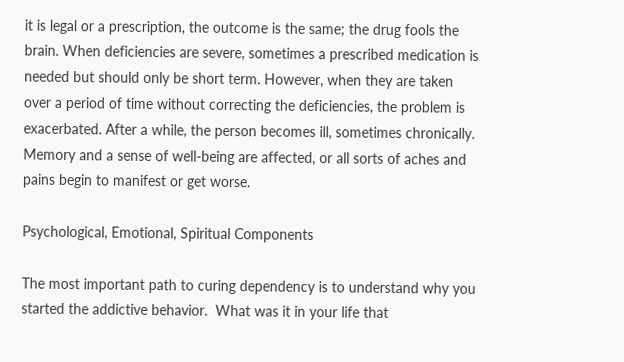it is legal or a prescription, the outcome is the same; the drug fools the brain. When deficiencies are severe, sometimes a prescribed medication is needed but should only be short term. However, when they are taken over a period of time without correcting the deficiencies, the problem is exacerbated. After a while, the person becomes ill, sometimes chronically. Memory and a sense of well-being are affected, or all sorts of aches and pains begin to manifest or get worse.

Psychological, Emotional, Spiritual Components

The most important path to curing dependency is to understand why you started the addictive behavior.  What was it in your life that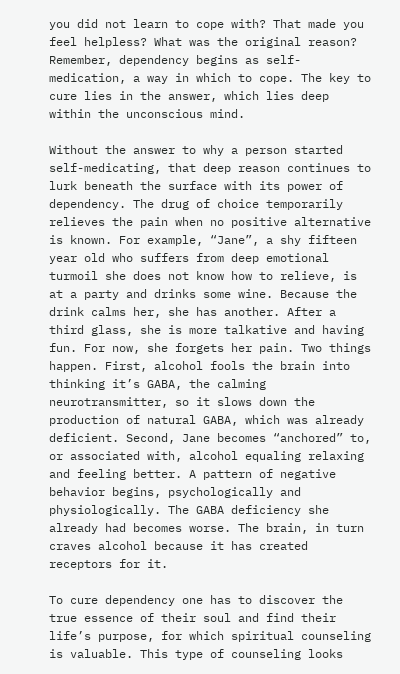you did not learn to cope with? That made you feel helpless? What was the original reason? Remember, dependency begins as self-medication, a way in which to cope. The key to cure lies in the answer, which lies deep within the unconscious mind.

Without the answer to why a person started self-medicating, that deep reason continues to lurk beneath the surface with its power of dependency. The drug of choice temporarily relieves the pain when no positive alternative is known. For example, “Jane”, a shy fifteen year old who suffers from deep emotional turmoil she does not know how to relieve, is at a party and drinks some wine. Because the drink calms her, she has another. After a third glass, she is more talkative and having fun. For now, she forgets her pain. Two things happen. First, alcohol fools the brain into thinking it’s GABA, the calming neurotransmitter, so it slows down the production of natural GABA, which was already deficient. Second, Jane becomes “anchored” to, or associated with, alcohol equaling relaxing and feeling better. A pattern of negative behavior begins, psychologically and physiologically. The GABA deficiency she already had becomes worse. The brain, in turn craves alcohol because it has created receptors for it.

To cure dependency one has to discover the true essence of their soul and find their life’s purpose, for which spiritual counseling is valuable. This type of counseling looks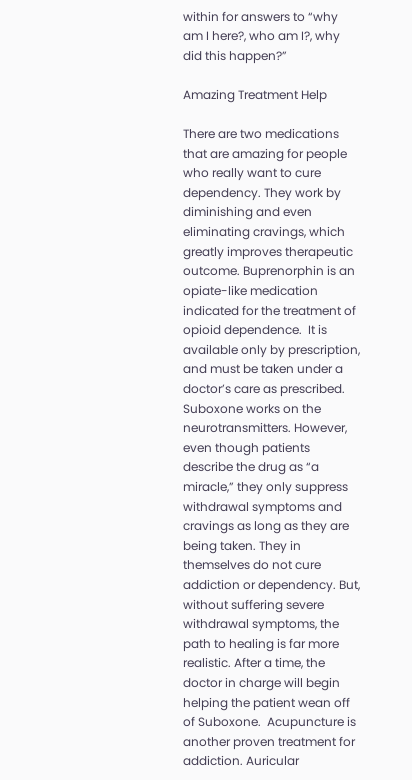within for answers to “why am I here?, who am I?, why did this happen?”

Amazing Treatment Help

There are two medications that are amazing for people who really want to cure dependency. They work by diminishing and even eliminating cravings, which greatly improves therapeutic outcome. Buprenorphin is an opiate-like medication indicated for the treatment of opioid dependence.  It is available only by prescription, and must be taken under a doctor’s care as prescribed. Suboxone works on the neurotransmitters. However, even though patients describe the drug as “a miracle,” they only suppress withdrawal symptoms and cravings as long as they are being taken. They in themselves do not cure addiction or dependency. But, without suffering severe withdrawal symptoms, the path to healing is far more realistic. After a time, the doctor in charge will begin helping the patient wean off of Suboxone.  Acupuncture is another proven treatment for addiction. Auricular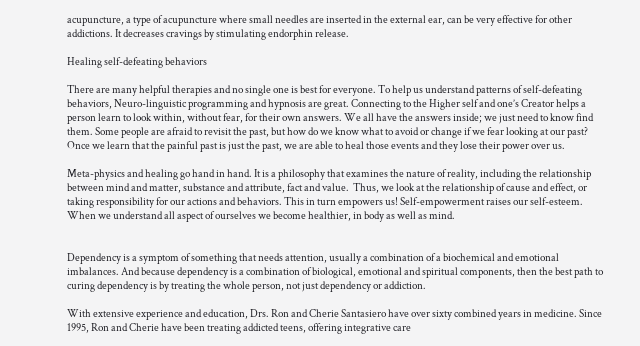acupuncture, a type of acupuncture where small needles are inserted in the external ear, can be very effective for other addictions. It decreases cravings by stimulating endorphin release.

Healing self-defeating behaviors

There are many helpful therapies and no single one is best for everyone. To help us understand patterns of self-defeating behaviors, Neuro-linguistic programming and hypnosis are great. Connecting to the Higher self and one’s Creator helps a person learn to look within, without fear, for their own answers. We all have the answers inside; we just need to know find them. Some people are afraid to revisit the past, but how do we know what to avoid or change if we fear looking at our past? Once we learn that the painful past is just the past, we are able to heal those events and they lose their power over us.

Meta-physics and healing go hand in hand. It is a philosophy that examines the nature of reality, including the relationship between mind and matter, substance and attribute, fact and value.  Thus, we look at the relationship of cause and effect, or taking responsibility for our actions and behaviors. This in turn empowers us! Self-empowerment raises our self-esteem. When we understand all aspect of ourselves we become healthier, in body as well as mind.


Dependency is a symptom of something that needs attention, usually a combination of a biochemical and emotional imbalances. And because dependency is a combination of biological, emotional and spiritual components, then the best path to curing dependency is by treating the whole person, not just dependency or addiction.

With extensive experience and education, Drs. Ron and Cherie Santasiero have over sixty combined years in medicine. Since 1995, Ron and Cherie have been treating addicted teens, offering integrative care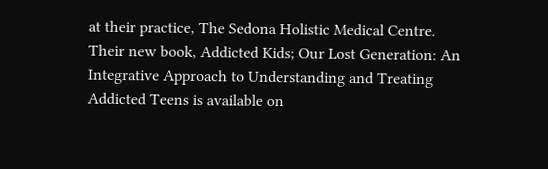at their practice, The Sedona Holistic Medical Centre. Their new book, Addicted Kids; Our Lost Generation: An Integrative Approach to Understanding and Treating Addicted Teens is available on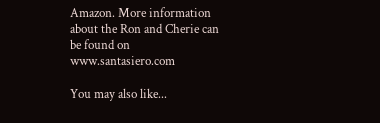Amazon. More information about the Ron and Cherie can be found on www.santasiero.com

You may also like...